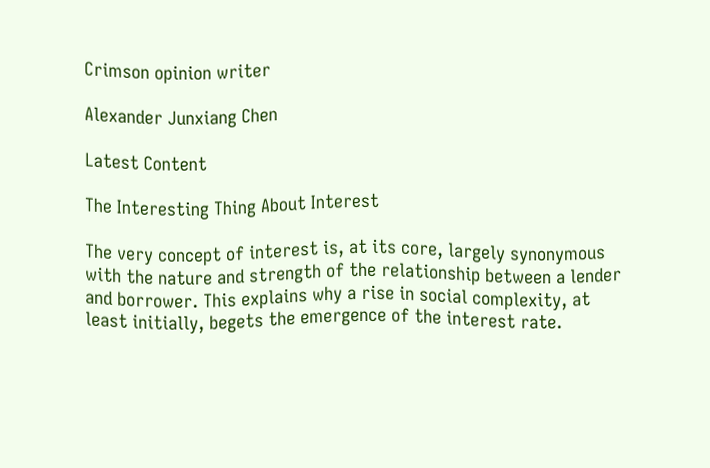Crimson opinion writer

Alexander Junxiang Chen

Latest Content

The Interesting Thing About Interest

The very concept of interest is, at its core, largely synonymous with the nature and strength of the relationship between a lender and borrower. This explains why a rise in social complexity, at least initially, begets the emergence of the interest rate.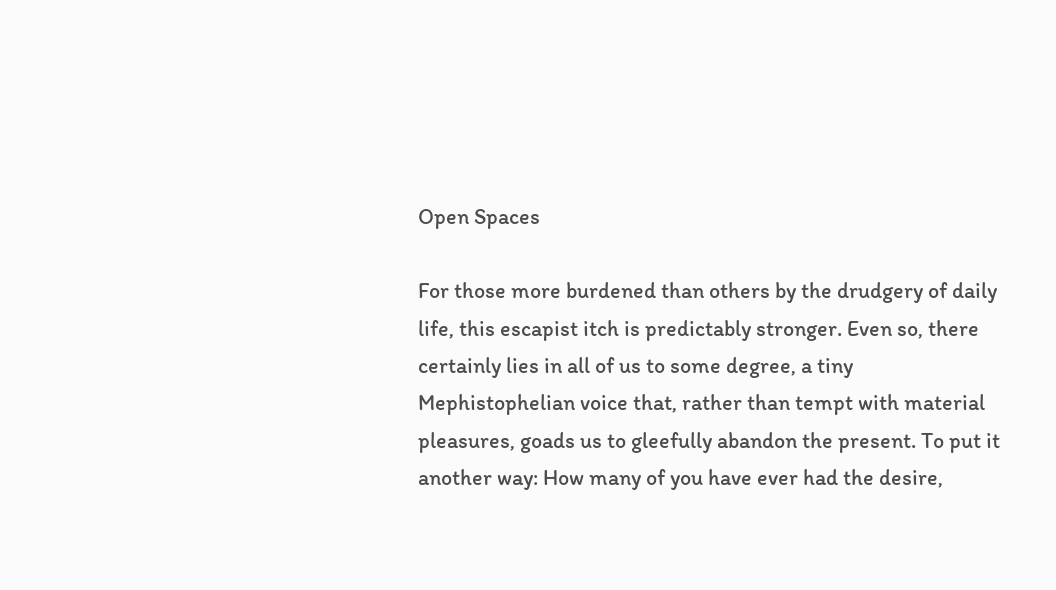Open Spaces

For those more burdened than others by the drudgery of daily life, this escapist itch is predictably stronger. Even so, there certainly lies in all of us to some degree, a tiny Mephistophelian voice that, rather than tempt with material pleasures, goads us to gleefully abandon the present. To put it another way: How many of you have ever had the desire,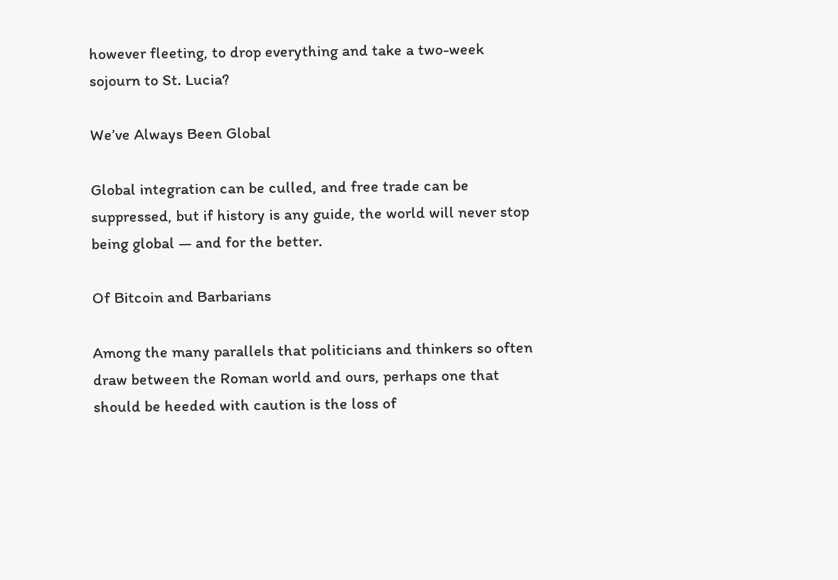however fleeting, to drop everything and take a two-week sojourn to St. Lucia?

We’ve Always Been Global

Global integration can be culled, and free trade can be suppressed, but if history is any guide, the world will never stop being global — and for the better.

Of Bitcoin and Barbarians

Among the many parallels that politicians and thinkers so often draw between the Roman world and ours, perhaps one that should be heeded with caution is the loss of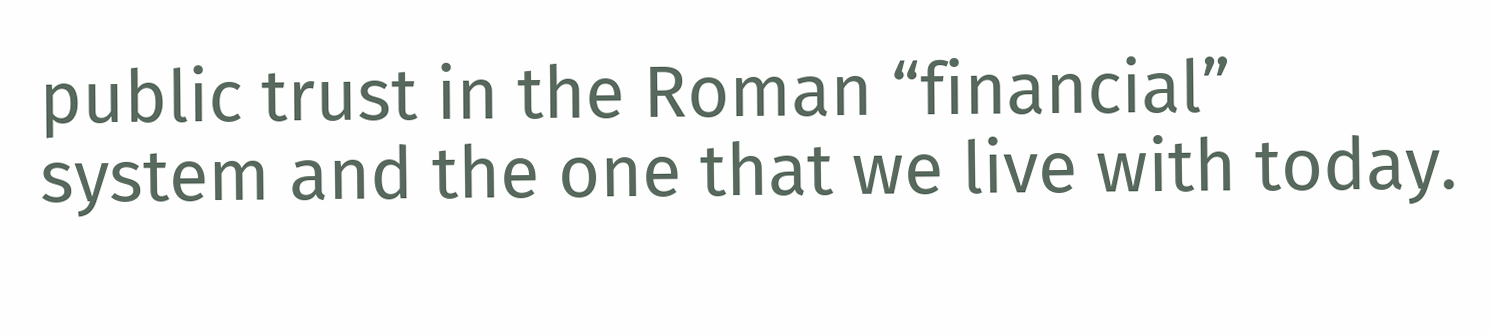public trust in the Roman “financial” system and the one that we live with today.